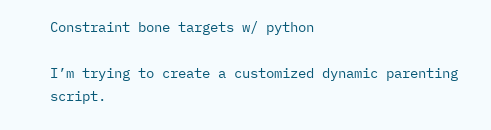Constraint bone targets w/ python

I’m trying to create a customized dynamic parenting script.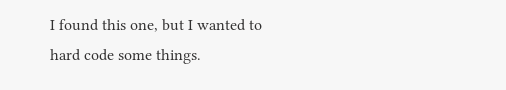I found this one, but I wanted to hard code some things.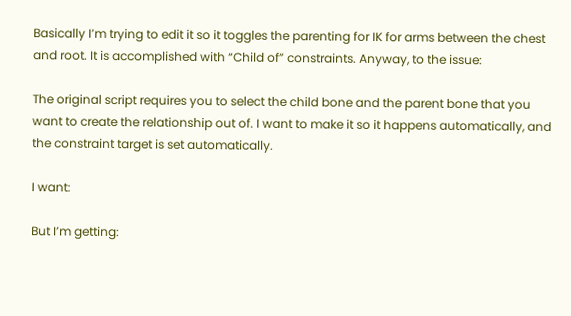Basically I’m trying to edit it so it toggles the parenting for IK for arms between the chest and root. It is accomplished with “Child of” constraints. Anyway, to the issue:

The original script requires you to select the child bone and the parent bone that you want to create the relationship out of. I want to make it so it happens automatically, and the constraint target is set automatically.

I want:

But I’m getting: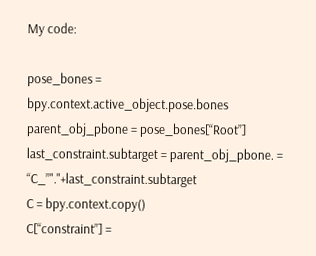My code:

pose_bones = bpy.context.active_object.pose.bones
parent_obj_pbone = pose_bones[“Root”]
last_constraint.subtarget = parent_obj_pbone. = “C_”"."+last_constraint.subtarget
C = bpy.context.copy()
C[“constraint”] =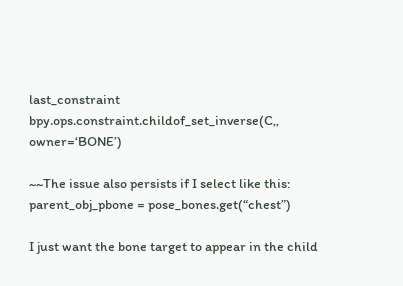last_constraint
bpy.ops.constraint.childof_set_inverse(C,, owner=‘BONE’)

~~The issue also persists if I select like this: parent_obj_pbone = pose_bones.get(“chest”)

I just want the bone target to appear in the child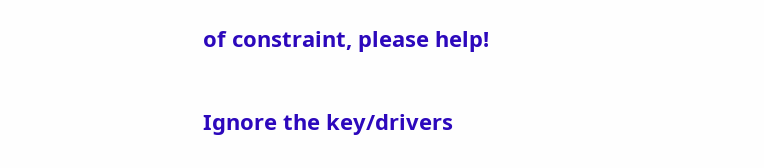of constraint, please help!

Ignore the key/drivers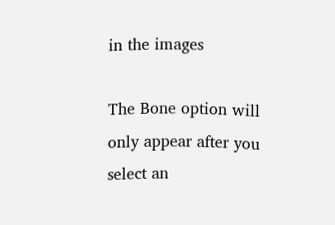in the images

The Bone option will only appear after you select an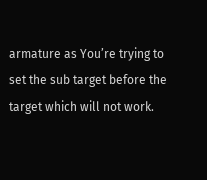armature as You’re trying to set the sub target before the target which will not work.